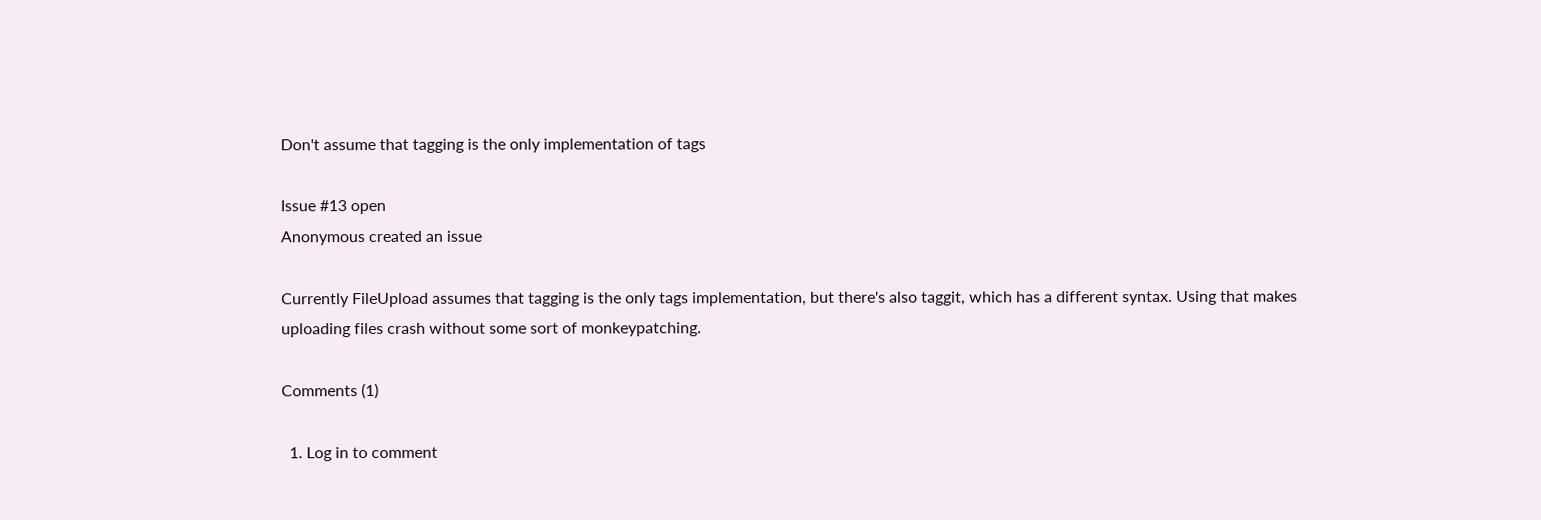Don't assume that tagging is the only implementation of tags

Issue #13 open
Anonymous created an issue

Currently FileUpload assumes that tagging is the only tags implementation, but there's also taggit, which has a different syntax. Using that makes uploading files crash without some sort of monkeypatching.

Comments (1)

  1. Log in to comment